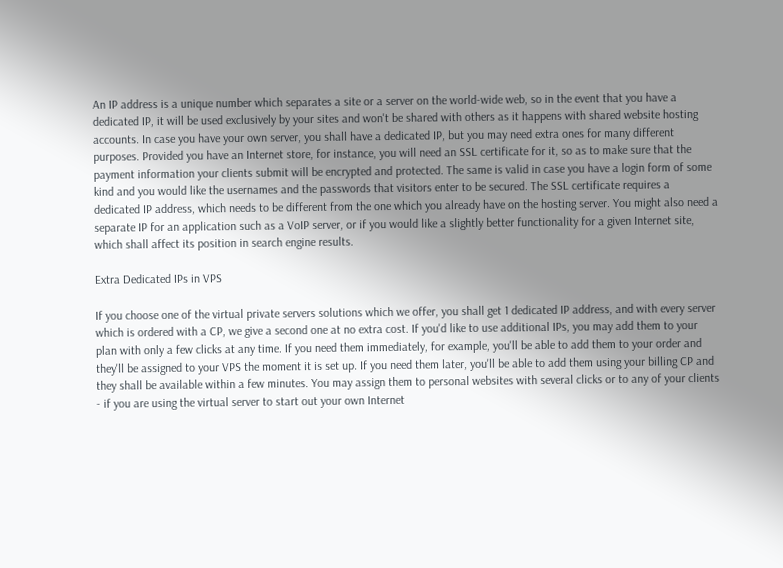An IP address is a unique number which separates a site or a server on the world-wide web, so in the event that you have a dedicated IP, it will be used exclusively by your sites and won't be shared with others as it happens with shared website hosting accounts. In case you have your own server, you shall have a dedicated IP, but you may need extra ones for many different purposes. Provided you have an Internet store, for instance, you will need an SSL certificate for it, so as to make sure that the payment information your clients submit will be encrypted and protected. The same is valid in case you have a login form of some kind and you would like the usernames and the passwords that visitors enter to be secured. The SSL certificate requires a dedicated IP address, which needs to be different from the one which you already have on the hosting server. You might also need a separate IP for an application such as a VoIP server, or if you would like a slightly better functionality for a given Internet site, which shall affect its position in search engine results.

Extra Dedicated IPs in VPS

If you choose one of the virtual private servers solutions which we offer, you shall get 1 dedicated IP address, and with every server which is ordered with a CP, we give a second one at no extra cost. If you'd like to use additional IPs, you may add them to your plan with only a few clicks at any time. If you need them immediately, for example, you'll be able to add them to your order and they'll be assigned to your VPS the moment it is set up. If you need them later, you'll be able to add them using your billing CP and they shall be available within a few minutes. You may assign them to personal websites with several clicks or to any of your clients - if you are using the virtual server to start out your own Internet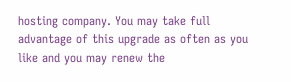hosting company. You may take full advantage of this upgrade as often as you like and you may renew the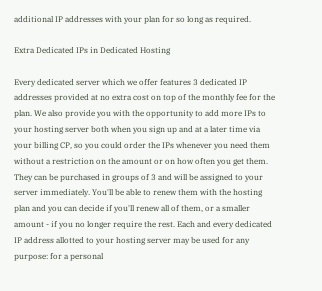additional IP addresses with your plan for so long as required.

Extra Dedicated IPs in Dedicated Hosting

Every dedicated server which we offer features 3 dedicated IP addresses provided at no extra cost on top of the monthly fee for the plan. We also provide you with the opportunity to add more IPs to your hosting server both when you sign up and at a later time via your billing CP, so you could order the IPs whenever you need them without a restriction on the amount or on how often you get them. They can be purchased in groups of 3 and will be assigned to your server immediately. You'll be able to renew them with the hosting plan and you can decide if you'll renew all of them, or a smaller amount - if you no longer require the rest. Each and every dedicated IP address allotted to your hosting server may be used for any purpose: for a personal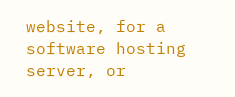website, for a software hosting server, or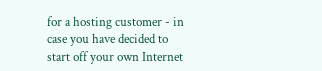for a hosting customer - in case you have decided to start off your own Internet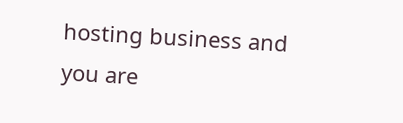hosting business and you are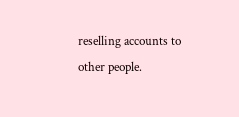reselling accounts to other people.